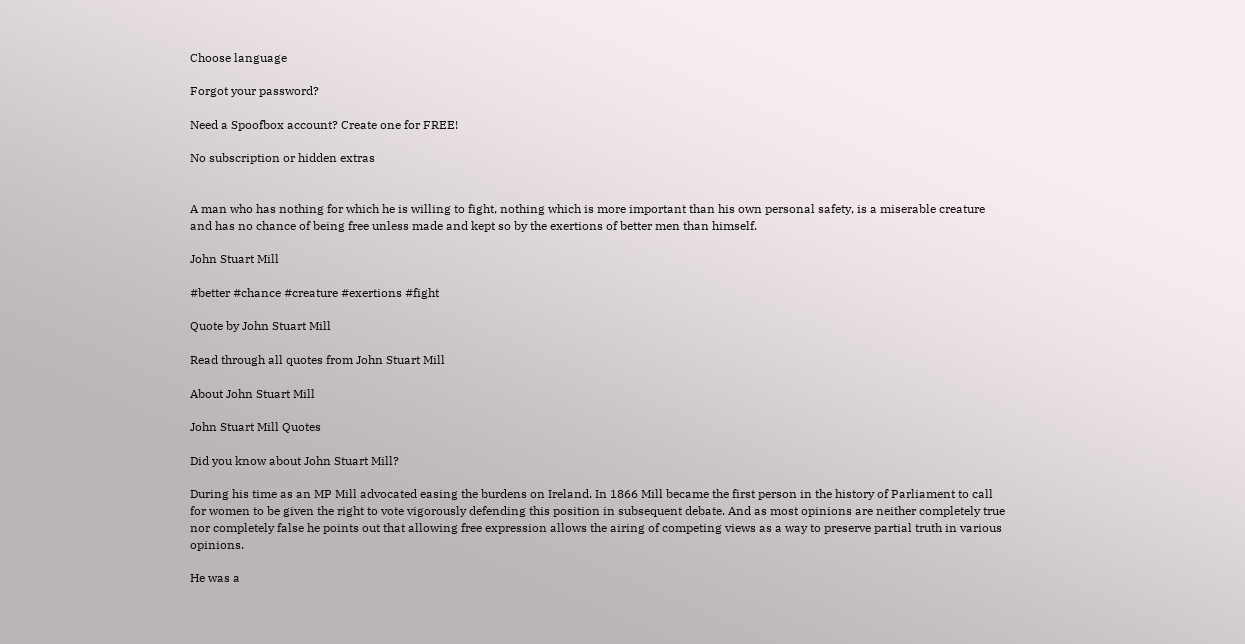Choose language

Forgot your password?

Need a Spoofbox account? Create one for FREE!

No subscription or hidden extras


A man who has nothing for which he is willing to fight, nothing which is more important than his own personal safety, is a miserable creature and has no chance of being free unless made and kept so by the exertions of better men than himself.

John Stuart Mill

#better #chance #creature #exertions #fight

Quote by John Stuart Mill

Read through all quotes from John Stuart Mill

About John Stuart Mill

John Stuart Mill Quotes

Did you know about John Stuart Mill?

During his time as an MP Mill advocated easing the burdens on Ireland. In 1866 Mill became the first person in the history of Parliament to call for women to be given the right to vote vigorously defending this position in subsequent debate. And as most opinions are neither completely true nor completely false he points out that allowing free expression allows the airing of competing views as a way to preserve partial truth in various opinions.

He was a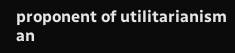proponent of utilitarianism an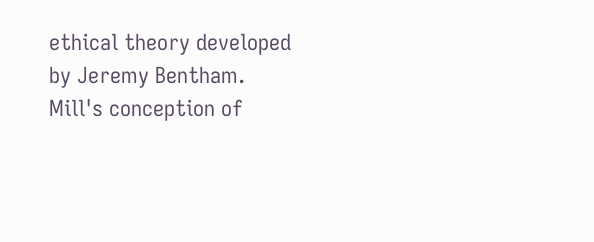ethical theory developed by Jeremy Bentham. Mill's conception of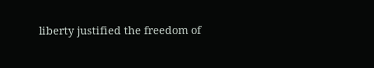liberty justified the freedom of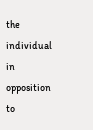the individual in opposition to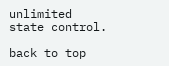unlimited state control.

back to top